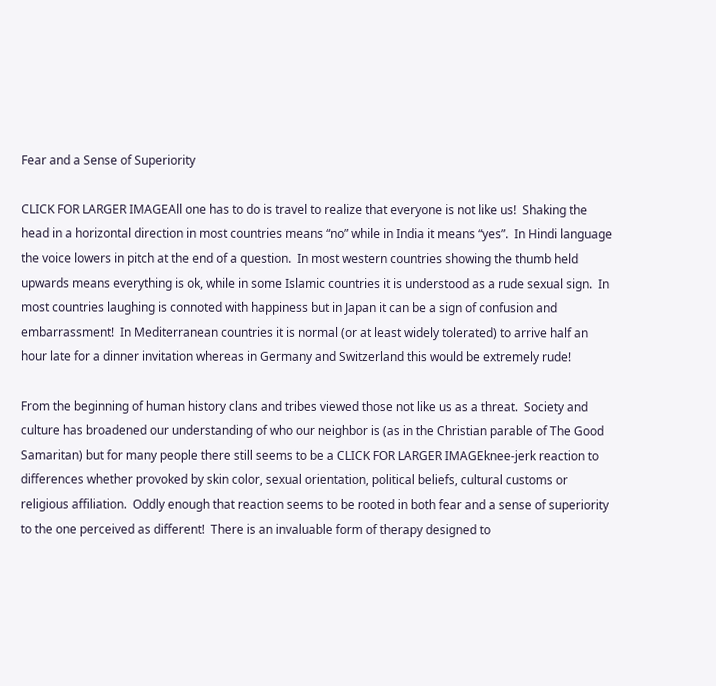Fear and a Sense of Superiority

CLICK FOR LARGER IMAGEAll one has to do is travel to realize that everyone is not like us!  Shaking the head in a horizontal direction in most countries means “no” while in India it means “yes”.  In Hindi language the voice lowers in pitch at the end of a question.  In most western countries showing the thumb held upwards means everything is ok, while in some Islamic countries it is understood as a rude sexual sign.  In most countries laughing is connoted with happiness but in Japan it can be a sign of confusion and embarrassment!  In Mediterranean countries it is normal (or at least widely tolerated) to arrive half an hour late for a dinner invitation whereas in Germany and Switzerland this would be extremely rude!

From the beginning of human history clans and tribes viewed those not like us as a threat.  Society and culture has broadened our understanding of who our neighbor is (as in the Christian parable of The Good Samaritan) but for many people there still seems to be a CLICK FOR LARGER IMAGEknee-jerk reaction to differences whether provoked by skin color, sexual orientation, political beliefs, cultural customs or religious affiliation.  Oddly enough that reaction seems to be rooted in both fear and a sense of superiority to the one perceived as different!  There is an invaluable form of therapy designed to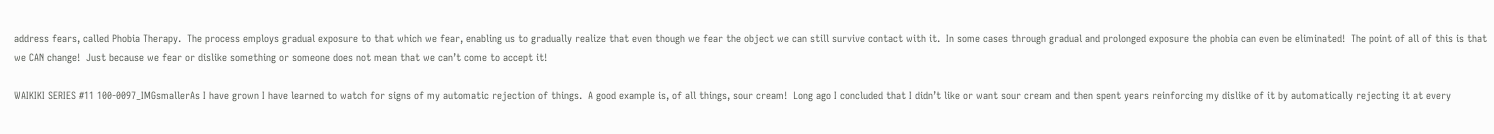address fears, called Phobia Therapy.  The process employs gradual exposure to that which we fear, enabling us to gradually realize that even though we fear the object we can still survive contact with it.  In some cases through gradual and prolonged exposure the phobia can even be eliminated!  The point of all of this is that we CAN change!  Just because we fear or dislike something or someone does not mean that we can’t come to accept it!

WAIKIKI SERIES #11 100-0097_IMGsmallerAs I have grown I have learned to watch for signs of my automatic rejection of things.  A good example is, of all things, sour cream!  Long ago I concluded that I didn’t like or want sour cream and then spent years reinforcing my dislike of it by automatically rejecting it at every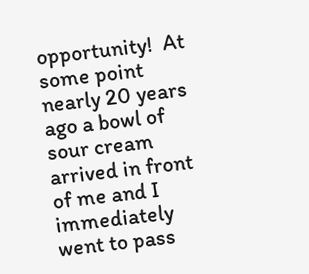opportunity!  At some point nearly 20 years ago a bowl of sour cream arrived in front of me and I immediately went to pass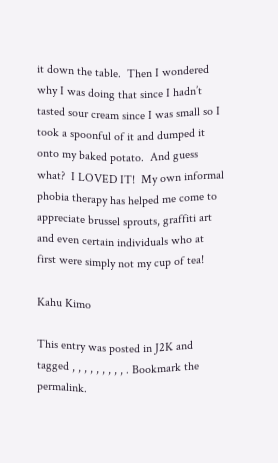it down the table.  Then I wondered why I was doing that since I hadn’t tasted sour cream since I was small so I took a spoonful of it and dumped it onto my baked potato.  And guess what?  I LOVED IT!  My own informal phobia therapy has helped me come to appreciate brussel sprouts, graffiti art and even certain individuals who at first were simply not my cup of tea!

Kahu Kimo

This entry was posted in J2K and tagged , , , , , , , , , . Bookmark the permalink.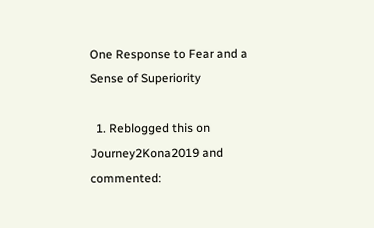One Response to Fear and a Sense of Superiority

  1. Reblogged this on Journey2Kona2019 and commented: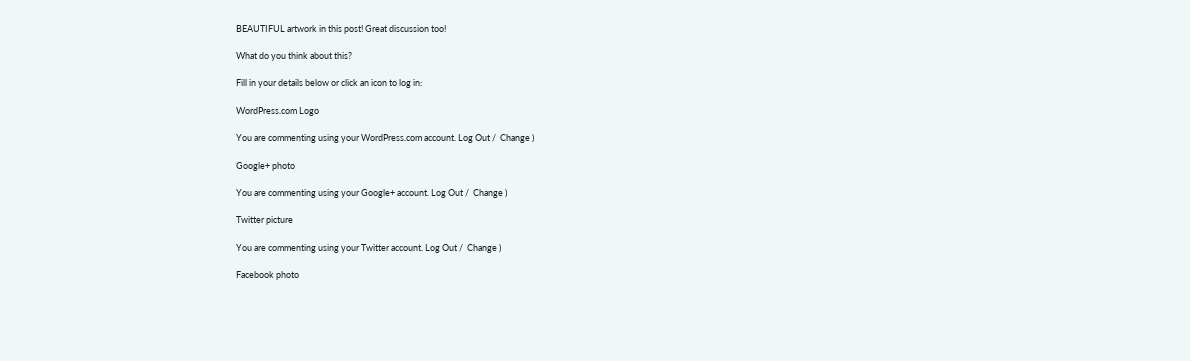BEAUTIFUL artwork in this post! Great discussion too!

What do you think about this?

Fill in your details below or click an icon to log in:

WordPress.com Logo

You are commenting using your WordPress.com account. Log Out /  Change )

Google+ photo

You are commenting using your Google+ account. Log Out /  Change )

Twitter picture

You are commenting using your Twitter account. Log Out /  Change )

Facebook photo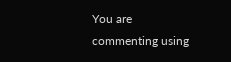You are commenting using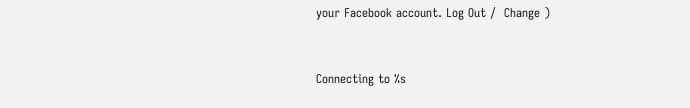your Facebook account. Log Out /  Change )


Connecting to %s